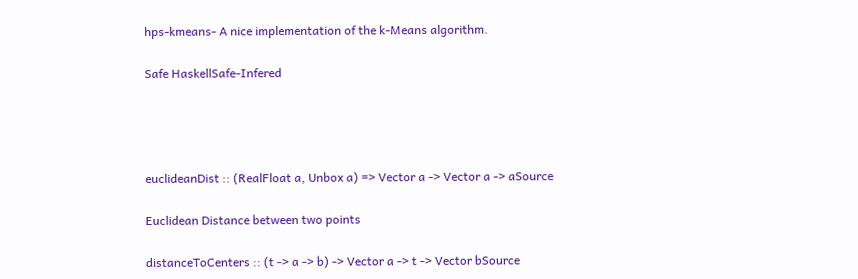hps-kmeans- A nice implementation of the k-Means algorithm.

Safe HaskellSafe-Infered




euclideanDist :: (RealFloat a, Unbox a) => Vector a -> Vector a -> aSource

Euclidean Distance between two points

distanceToCenters :: (t -> a -> b) -> Vector a -> t -> Vector bSource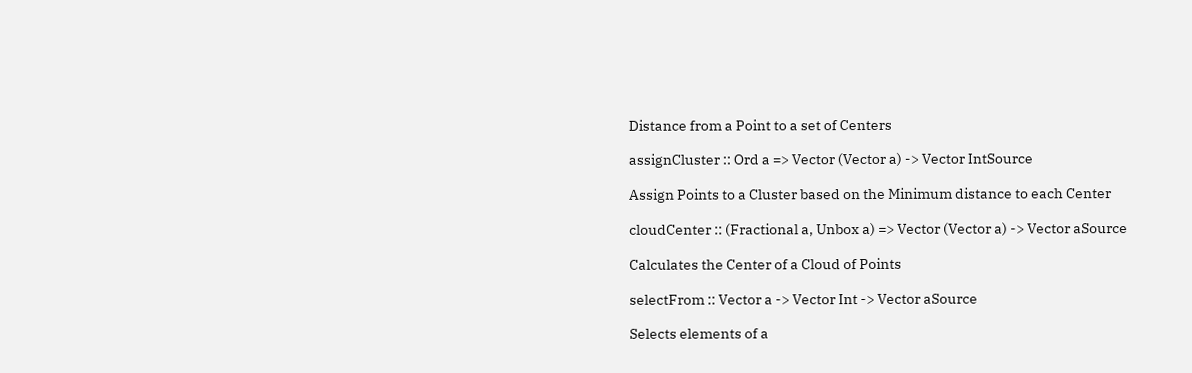Distance from a Point to a set of Centers

assignCluster :: Ord a => Vector (Vector a) -> Vector IntSource

Assign Points to a Cluster based on the Minimum distance to each Center

cloudCenter :: (Fractional a, Unbox a) => Vector (Vector a) -> Vector aSource

Calculates the Center of a Cloud of Points

selectFrom :: Vector a -> Vector Int -> Vector aSource

Selects elements of a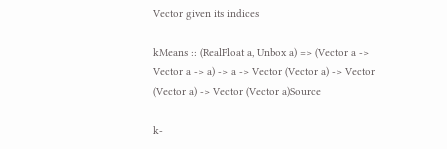Vector given its indices

kMeans :: (RealFloat a, Unbox a) => (Vector a -> Vector a -> a) -> a -> Vector (Vector a) -> Vector (Vector a) -> Vector (Vector a)Source

k-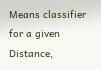Means classifier for a given Distance,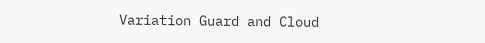Variation Guard and Cloud